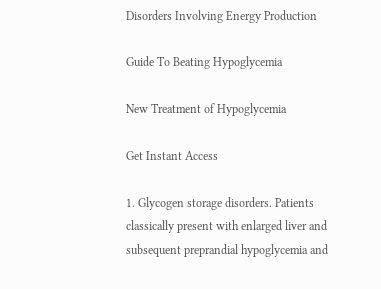Disorders Involving Energy Production

Guide To Beating Hypoglycemia

New Treatment of Hypoglycemia

Get Instant Access

1. Glycogen storage disorders. Patients classically present with enlarged liver and subsequent preprandial hypoglycemia and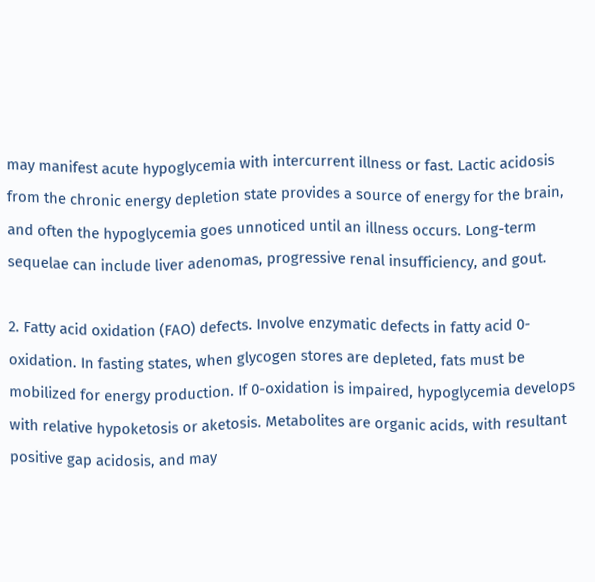may manifest acute hypoglycemia with intercurrent illness or fast. Lactic acidosis from the chronic energy depletion state provides a source of energy for the brain, and often the hypoglycemia goes unnoticed until an illness occurs. Long-term sequelae can include liver adenomas, progressive renal insufficiency, and gout.

2. Fatty acid oxidation (FAO) defects. Involve enzymatic defects in fatty acid 0-oxidation. In fasting states, when glycogen stores are depleted, fats must be mobilized for energy production. If 0-oxidation is impaired, hypoglycemia develops with relative hypoketosis or aketosis. Metabolites are organic acids, with resultant positive gap acidosis, and may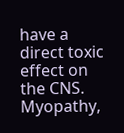have a direct toxic effect on the CNS. Myopathy,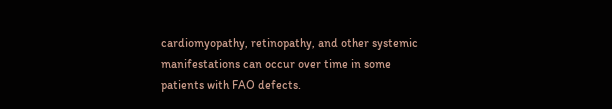cardiomyopathy, retinopathy, and other systemic manifestations can occur over time in some patients with FAO defects.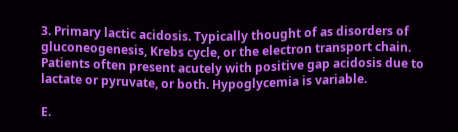3. Primary lactic acidosis. Typically thought of as disorders of gluconeogenesis, Krebs cycle, or the electron transport chain. Patients often present acutely with positive gap acidosis due to lactate or pyruvate, or both. Hypoglycemia is variable.

E.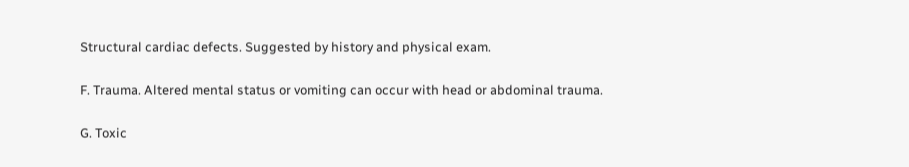Structural cardiac defects. Suggested by history and physical exam.

F. Trauma. Altered mental status or vomiting can occur with head or abdominal trauma.

G. Toxic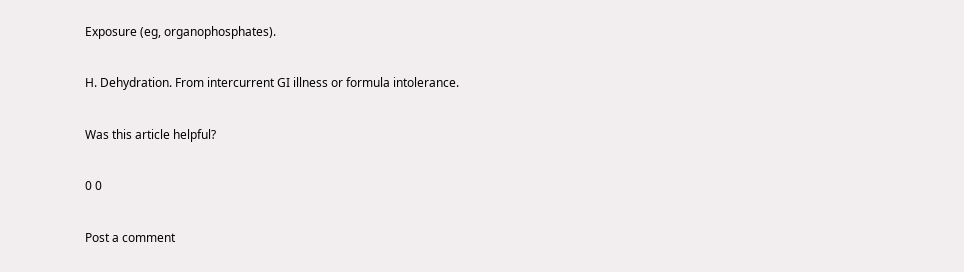Exposure (eg, organophosphates).

H. Dehydration. From intercurrent GI illness or formula intolerance.

Was this article helpful?

0 0

Post a comment